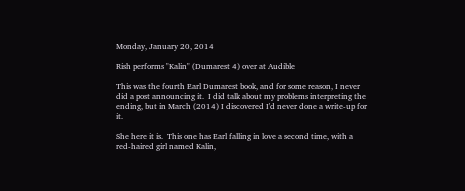Monday, January 20, 2014

Rish performs "Kalin" (Dumarest 4) over at Audible

This was the fourth Earl Dumarest book, and for some reason, I never did a post announcing it.  I did talk about my problems interpreting the ending, but in March (2014) I discovered I'd never done a write-up for it.

She here it is.  This one has Earl falling in love a second time, with a red-haired girl named Kalin,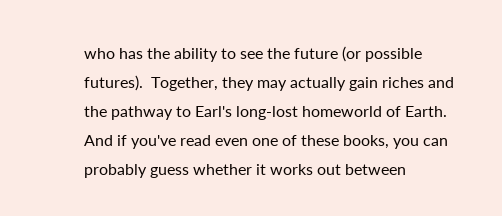who has the ability to see the future (or possible futures).  Together, they may actually gain riches and the pathway to Earl's long-lost homeworld of Earth.  And if you've read even one of these books, you can probably guess whether it works out between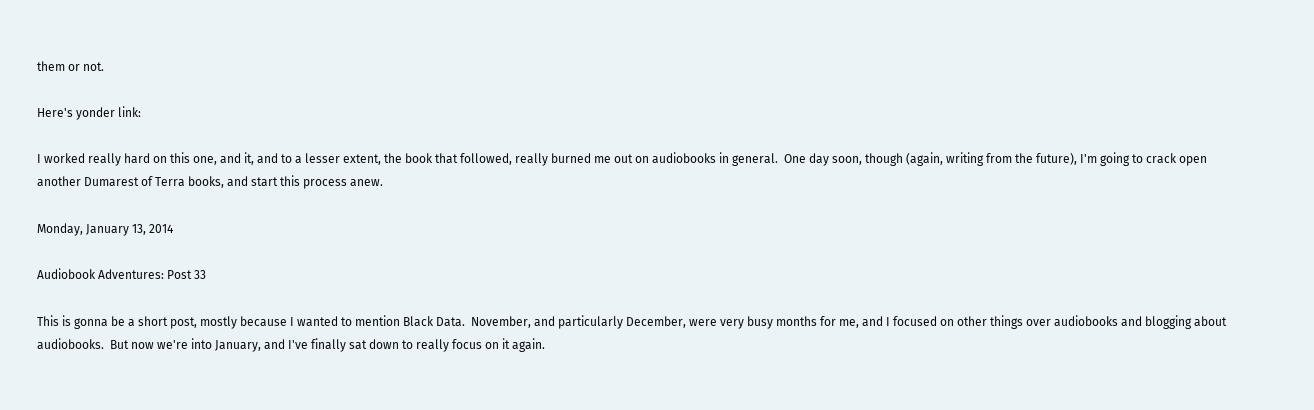them or not.

Here's yonder link:

I worked really hard on this one, and it, and to a lesser extent, the book that followed, really burned me out on audiobooks in general.  One day soon, though (again, writing from the future), I'm going to crack open another Dumarest of Terra books, and start this process anew.

Monday, January 13, 2014

Audiobook Adventures: Post 33

This is gonna be a short post, mostly because I wanted to mention Black Data.  November, and particularly December, were very busy months for me, and I focused on other things over audiobooks and blogging about audiobooks.  But now we're into January, and I've finally sat down to really focus on it again.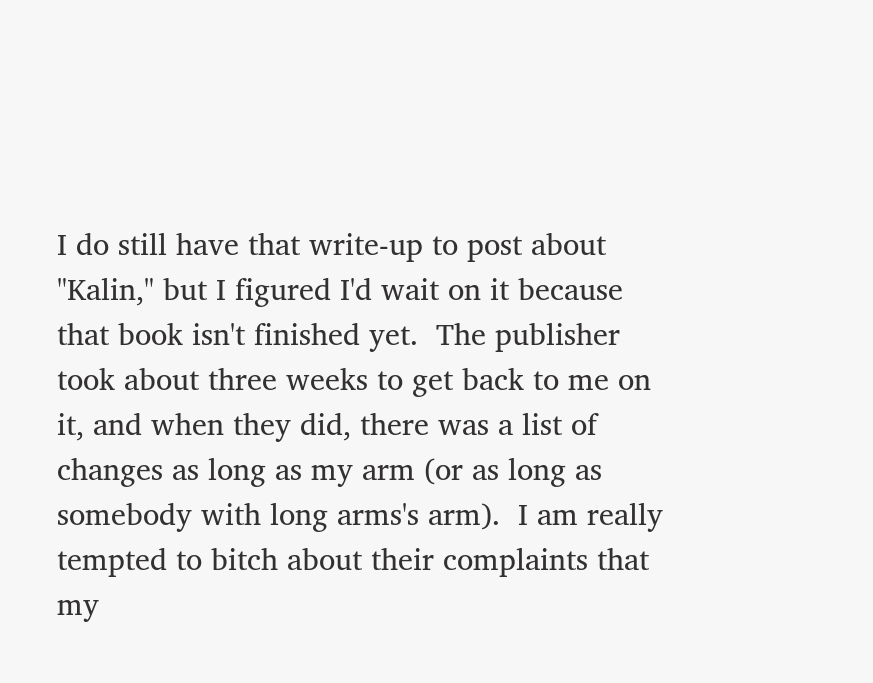I do still have that write-up to post about "Kalin," but I figured I'd wait on it because that book isn't finished yet.  The publisher took about three weeks to get back to me on it, and when they did, there was a list of changes as long as my arm (or as long as somebody with long arms's arm).  I am really tempted to bitch about their complaints that my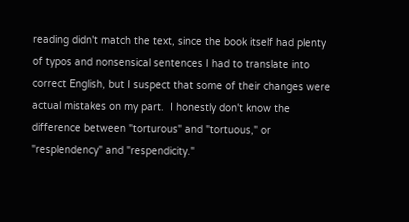reading didn't match the text, since the book itself had plenty of typos and nonsensical sentences I had to translate into correct English, but I suspect that some of their changes were actual mistakes on my part.  I honestly don't know the difference between "torturous" and "tortuous," or "resplendency" and "respendicity."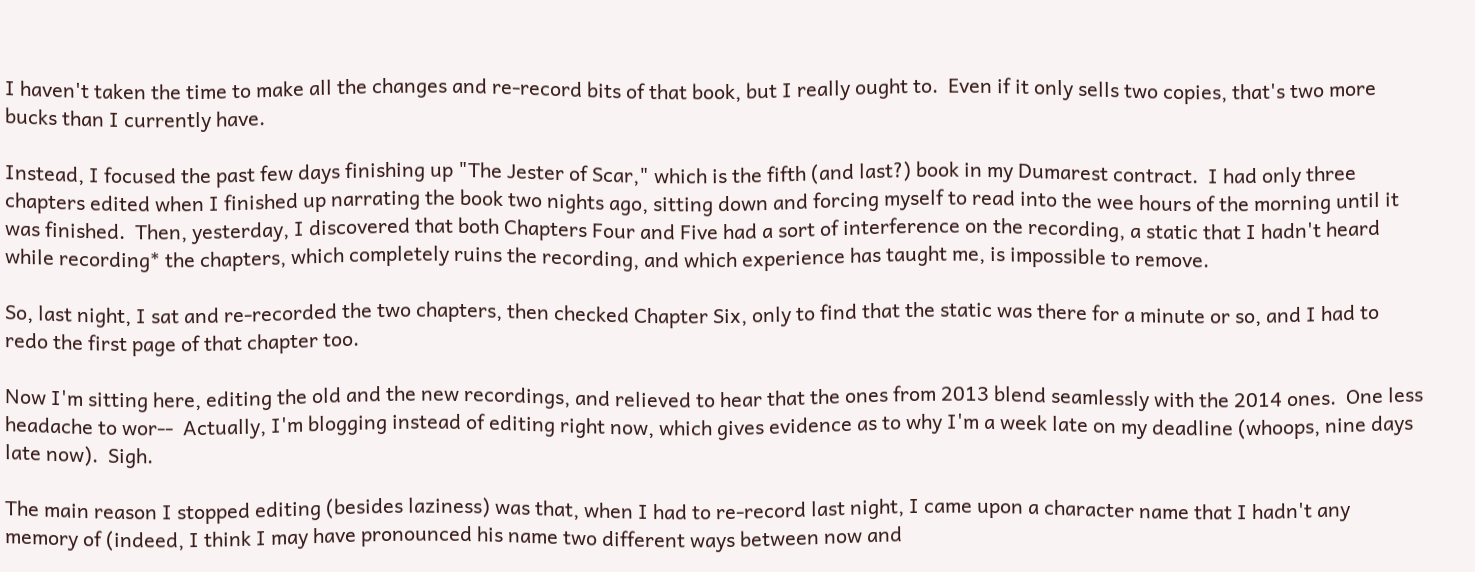I haven't taken the time to make all the changes and re-record bits of that book, but I really ought to.  Even if it only sells two copies, that's two more bucks than I currently have.

Instead, I focused the past few days finishing up "The Jester of Scar," which is the fifth (and last?) book in my Dumarest contract.  I had only three chapters edited when I finished up narrating the book two nights ago, sitting down and forcing myself to read into the wee hours of the morning until it was finished.  Then, yesterday, I discovered that both Chapters Four and Five had a sort of interference on the recording, a static that I hadn't heard while recording* the chapters, which completely ruins the recording, and which experience has taught me, is impossible to remove.

So, last night, I sat and re-recorded the two chapters, then checked Chapter Six, only to find that the static was there for a minute or so, and I had to redo the first page of that chapter too.

Now I'm sitting here, editing the old and the new recordings, and relieved to hear that the ones from 2013 blend seamlessly with the 2014 ones.  One less headache to wor--  Actually, I'm blogging instead of editing right now, which gives evidence as to why I'm a week late on my deadline (whoops, nine days late now).  Sigh.

The main reason I stopped editing (besides laziness) was that, when I had to re-record last night, I came upon a character name that I hadn't any memory of (indeed, I think I may have pronounced his name two different ways between now and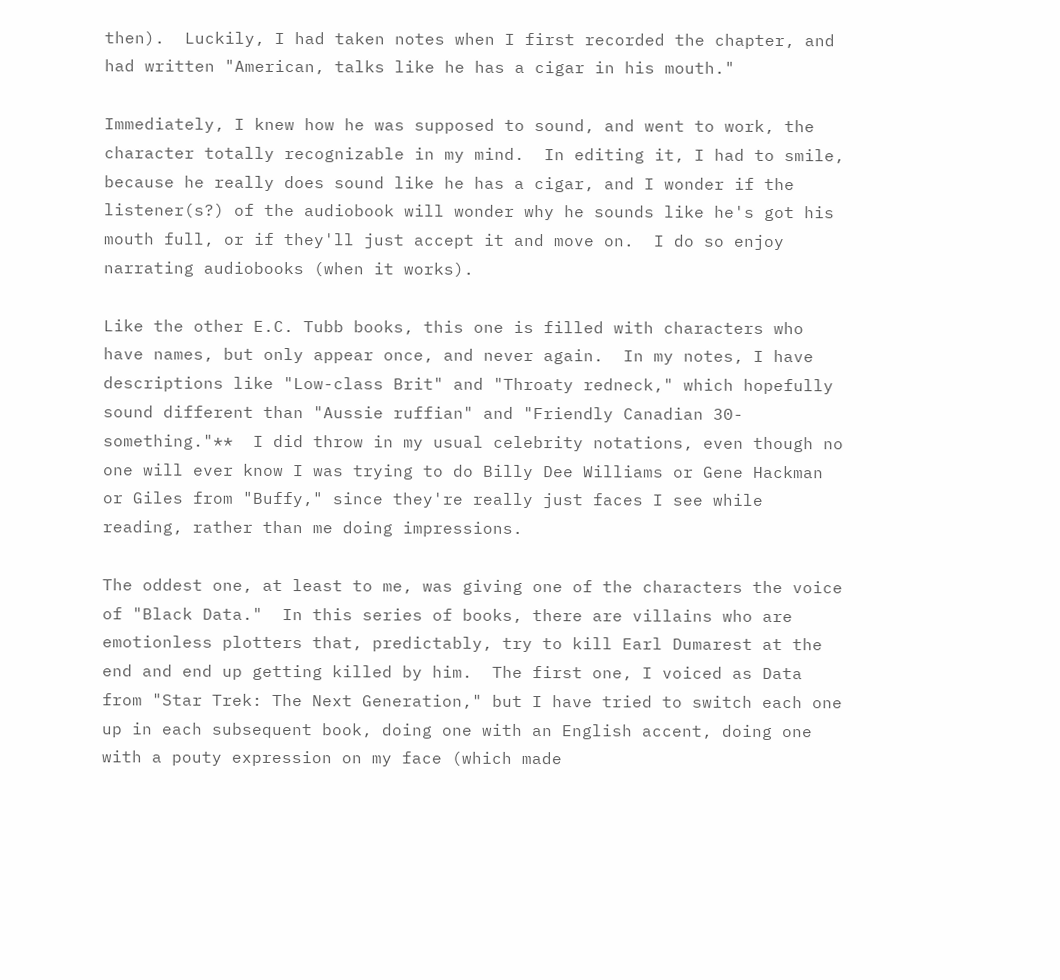then).  Luckily, I had taken notes when I first recorded the chapter, and had written "American, talks like he has a cigar in his mouth."

Immediately, I knew how he was supposed to sound, and went to work, the character totally recognizable in my mind.  In editing it, I had to smile, because he really does sound like he has a cigar, and I wonder if the listener(s?) of the audiobook will wonder why he sounds like he's got his mouth full, or if they'll just accept it and move on.  I do so enjoy narrating audiobooks (when it works).

Like the other E.C. Tubb books, this one is filled with characters who have names, but only appear once, and never again.  In my notes, I have descriptions like "Low-class Brit" and "Throaty redneck," which hopefully sound different than "Aussie ruffian" and "Friendly Canadian 30-something."**  I did throw in my usual celebrity notations, even though no one will ever know I was trying to do Billy Dee Williams or Gene Hackman or Giles from "Buffy," since they're really just faces I see while reading, rather than me doing impressions.

The oddest one, at least to me, was giving one of the characters the voice of "Black Data."  In this series of books, there are villains who are emotionless plotters that, predictably, try to kill Earl Dumarest at the end and end up getting killed by him.  The first one, I voiced as Data from "Star Trek: The Next Generation," but I have tried to switch each one up in each subsequent book, doing one with an English accent, doing one with a pouty expression on my face (which made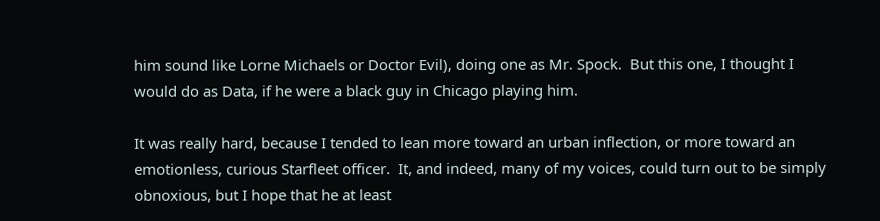him sound like Lorne Michaels or Doctor Evil), doing one as Mr. Spock.  But this one, I thought I would do as Data, if he were a black guy in Chicago playing him.

It was really hard, because I tended to lean more toward an urban inflection, or more toward an emotionless, curious Starfleet officer.  It, and indeed, many of my voices, could turn out to be simply obnoxious, but I hope that he at least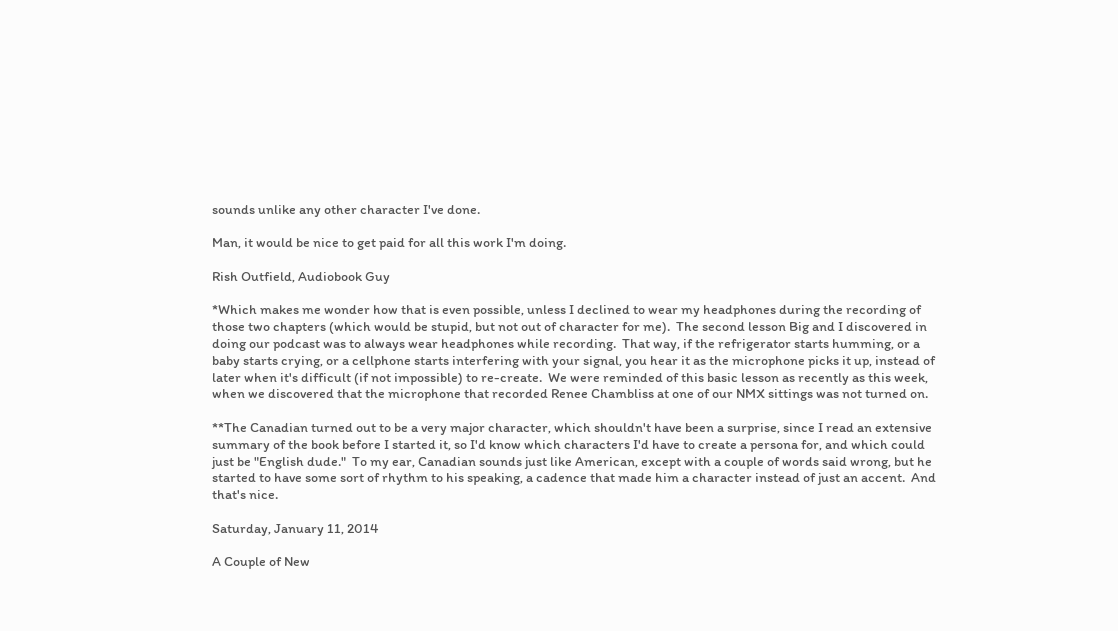sounds unlike any other character I've done.

Man, it would be nice to get paid for all this work I'm doing.

Rish Outfield, Audiobook Guy

*Which makes me wonder how that is even possible, unless I declined to wear my headphones during the recording of those two chapters (which would be stupid, but not out of character for me).  The second lesson Big and I discovered in doing our podcast was to always wear headphones while recording.  That way, if the refrigerator starts humming, or a baby starts crying, or a cellphone starts interfering with your signal, you hear it as the microphone picks it up, instead of later when it's difficult (if not impossible) to re-create.  We were reminded of this basic lesson as recently as this week, when we discovered that the microphone that recorded Renee Chambliss at one of our NMX sittings was not turned on.

**The Canadian turned out to be a very major character, which shouldn't have been a surprise, since I read an extensive summary of the book before I started it, so I'd know which characters I'd have to create a persona for, and which could just be "English dude."  To my ear, Canadian sounds just like American, except with a couple of words said wrong, but he started to have some sort of rhythm to his speaking, a cadence that made him a character instead of just an accent.  And that's nice.

Saturday, January 11, 2014

A Couple of New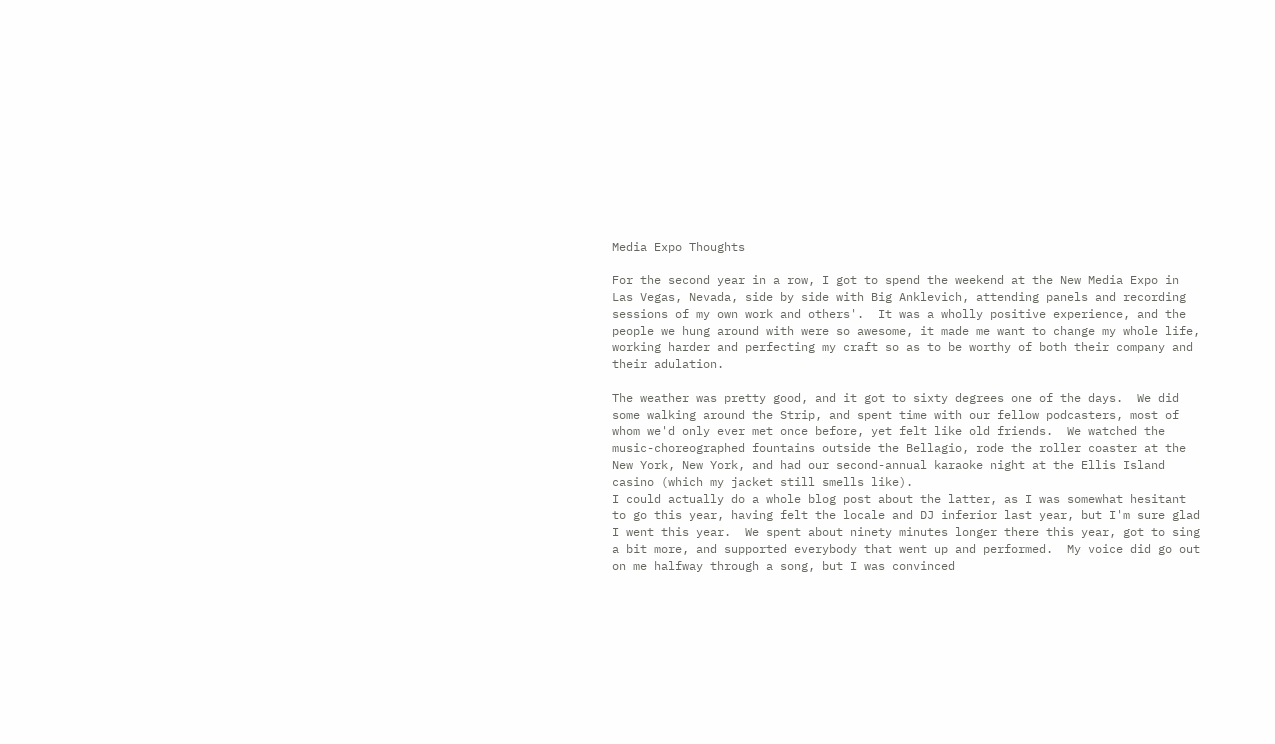Media Expo Thoughts

For the second year in a row, I got to spend the weekend at the New Media Expo in Las Vegas, Nevada, side by side with Big Anklevich, attending panels and recording sessions of my own work and others'.  It was a wholly positive experience, and the people we hung around with were so awesome, it made me want to change my whole life, working harder and perfecting my craft so as to be worthy of both their company and their adulation.

The weather was pretty good, and it got to sixty degrees one of the days.  We did some walking around the Strip, and spent time with our fellow podcasters, most of whom we'd only ever met once before, yet felt like old friends.  We watched the music-choreographed fountains outside the Bellagio, rode the roller coaster at the New York, New York, and had our second-annual karaoke night at the Ellis Island casino (which my jacket still smells like).
I could actually do a whole blog post about the latter, as I was somewhat hesitant to go this year, having felt the locale and DJ inferior last year, but I'm sure glad I went this year.  We spent about ninety minutes longer there this year, got to sing a bit more, and supported everybody that went up and performed.  My voice did go out on me halfway through a song, but I was convinced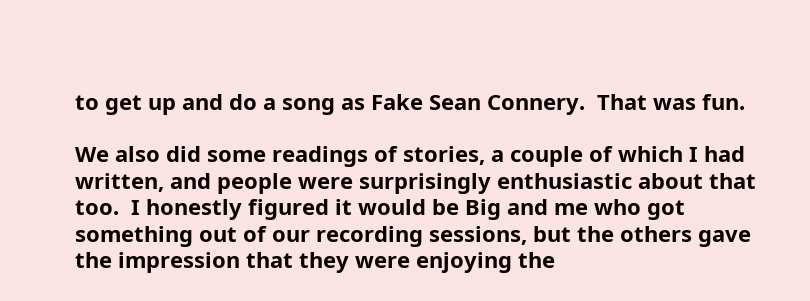to get up and do a song as Fake Sean Connery.  That was fun.

We also did some readings of stories, a couple of which I had written, and people were surprisingly enthusiastic about that too.  I honestly figured it would be Big and me who got something out of our recording sessions, but the others gave the impression that they were enjoying the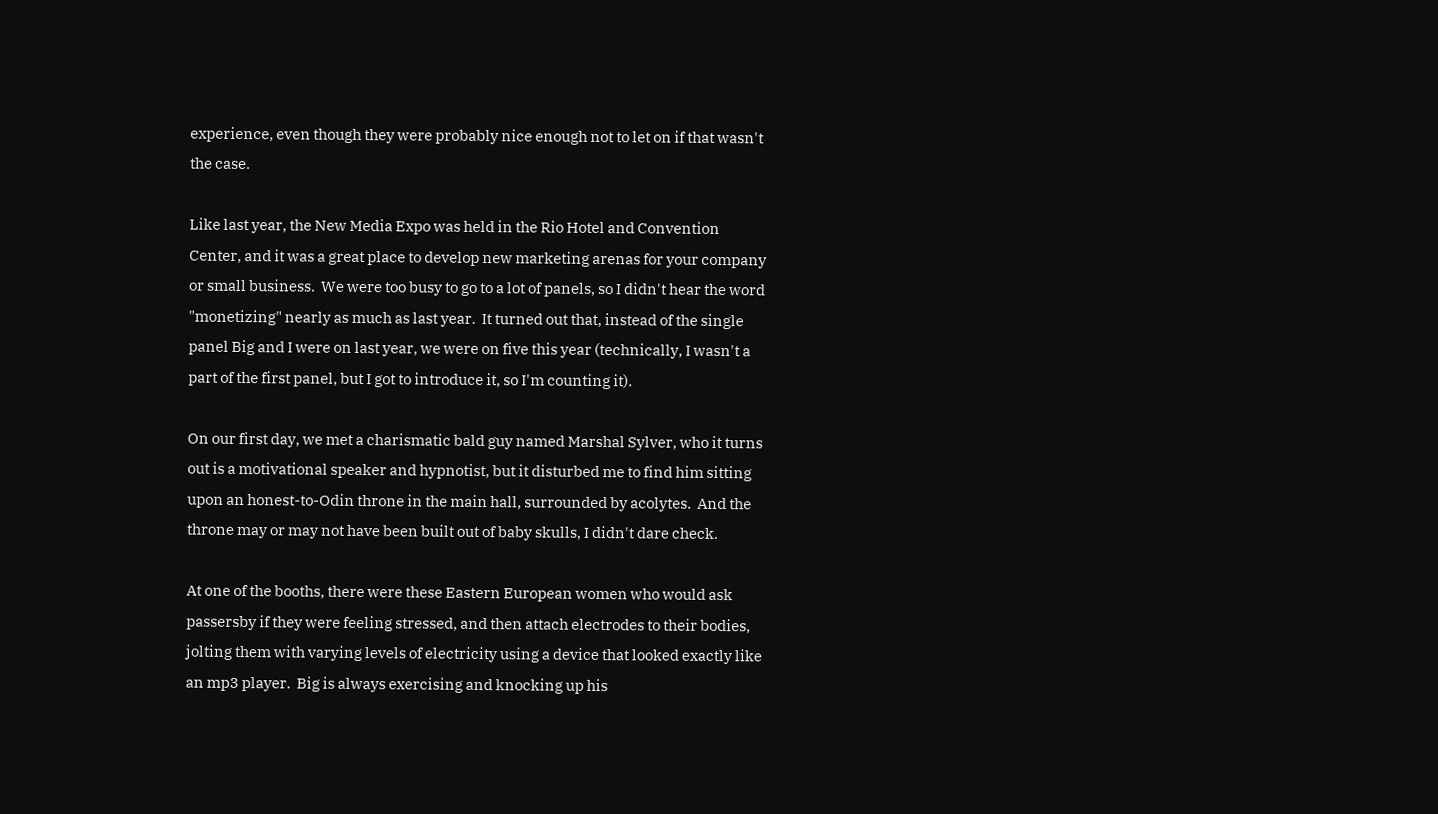experience, even though they were probably nice enough not to let on if that wasn't the case.

Like last year, the New Media Expo was held in the Rio Hotel and Convention Center, and it was a great place to develop new marketing arenas for your company or small business.  We were too busy to go to a lot of panels, so I didn't hear the word "monetizing" nearly as much as last year.  It turned out that, instead of the single panel Big and I were on last year, we were on five this year (technically, I wasn't a part of the first panel, but I got to introduce it, so I'm counting it).

On our first day, we met a charismatic bald guy named Marshal Sylver, who it turns out is a motivational speaker and hypnotist, but it disturbed me to find him sitting upon an honest-to-Odin throne in the main hall, surrounded by acolytes.  And the throne may or may not have been built out of baby skulls, I didn't dare check.

At one of the booths, there were these Eastern European women who would ask passersby if they were feeling stressed, and then attach electrodes to their bodies, jolting them with varying levels of electricity using a device that looked exactly like an mp3 player.  Big is always exercising and knocking up his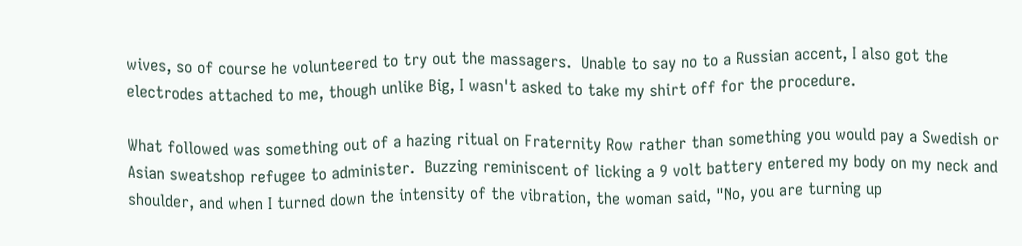wives, so of course he volunteered to try out the massagers.  Unable to say no to a Russian accent, I also got the electrodes attached to me, though unlike Big, I wasn't asked to take my shirt off for the procedure.

What followed was something out of a hazing ritual on Fraternity Row rather than something you would pay a Swedish or Asian sweatshop refugee to administer.  Buzzing reminiscent of licking a 9 volt battery entered my body on my neck and shoulder, and when I turned down the intensity of the vibration, the woman said, "No, you are turning up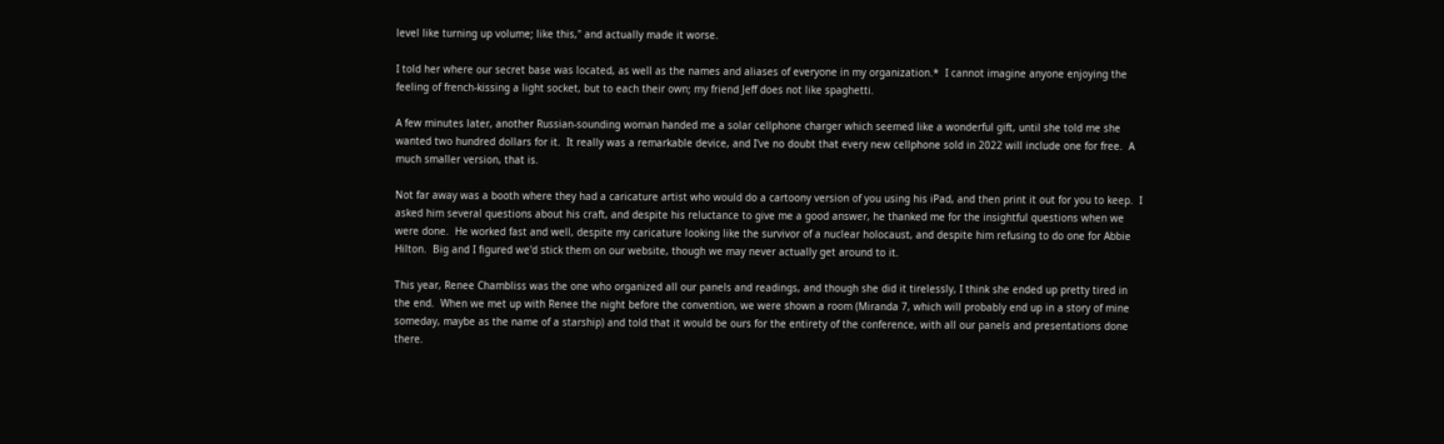level like turning up volume; like this," and actually made it worse.

I told her where our secret base was located, as well as the names and aliases of everyone in my organization.*  I cannot imagine anyone enjoying the feeling of french-kissing a light socket, but to each their own; my friend Jeff does not like spaghetti.

A few minutes later, another Russian-sounding woman handed me a solar cellphone charger which seemed like a wonderful gift, until she told me she wanted two hundred dollars for it.  It really was a remarkable device, and I've no doubt that every new cellphone sold in 2022 will include one for free.  A much smaller version, that is.

Not far away was a booth where they had a caricature artist who would do a cartoony version of you using his iPad, and then print it out for you to keep.  I asked him several questions about his craft, and despite his reluctance to give me a good answer, he thanked me for the insightful questions when we were done.  He worked fast and well, despite my caricature looking like the survivor of a nuclear holocaust, and despite him refusing to do one for Abbie Hilton.  Big and I figured we'd stick them on our website, though we may never actually get around to it.

This year, Renee Chambliss was the one who organized all our panels and readings, and though she did it tirelessly, I think she ended up pretty tired in the end.  When we met up with Renee the night before the convention, we were shown a room (Miranda 7, which will probably end up in a story of mine someday, maybe as the name of a starship) and told that it would be ours for the entirety of the conference, with all our panels and presentations done there.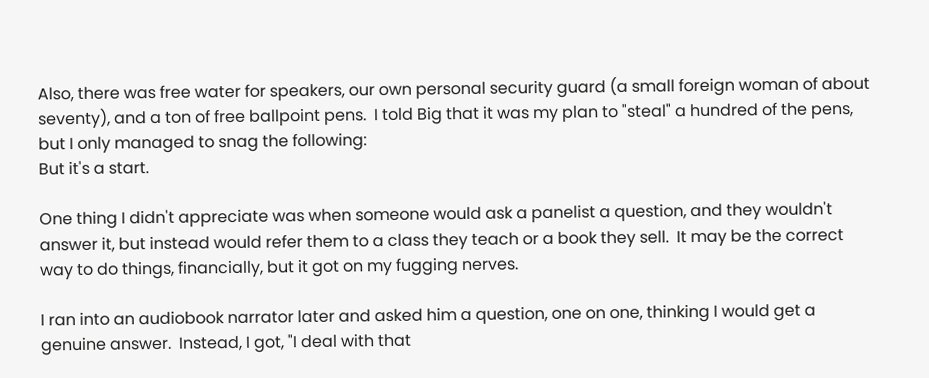Also, there was free water for speakers, our own personal security guard (a small foreign woman of about seventy), and a ton of free ballpoint pens.  I told Big that it was my plan to "steal" a hundred of the pens, but I only managed to snag the following:
But it's a start.

One thing I didn't appreciate was when someone would ask a panelist a question, and they wouldn't answer it, but instead would refer them to a class they teach or a book they sell.  It may be the correct way to do things, financially, but it got on my fugging nerves.

I ran into an audiobook narrator later and asked him a question, one on one, thinking I would get a genuine answer.  Instead, I got, "I deal with that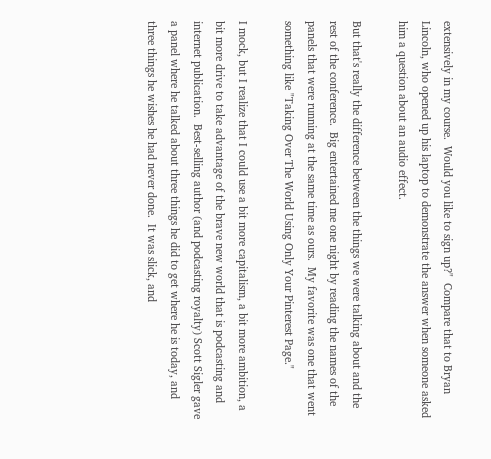extensively in my course.  Would you like to sign up?"  Compare that to Bryan Lincoln, who opened up his laptop to demonstrate the answer when someone asked him a question about an audio effect.

But that's really the difference between the things we were talking about and the rest of the conference.  Big entertained me one night by reading the names of the panels that were running at the same time as ours.  My favorite was one that went something like "Taking Over The World Using Only Your Pinterest Page."

I mock, but I realize that I could use a bit more capitalism, a bit more ambition, a bit more drive to take advantage of the brave new world that is podcasting and internet publication.  Best-selling author (and podcasting royalty) Scott Sigler gave a panel where he talked about three things he did to get where he is today, and three things he wishes he had never done.  It was slick, and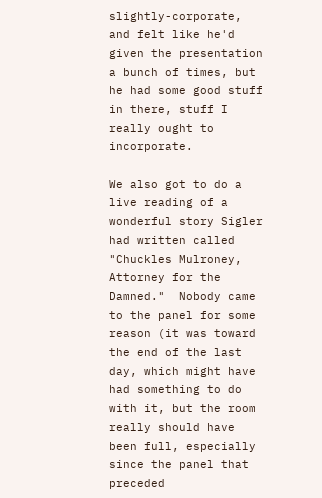slightly-corporate, and felt like he'd given the presentation a bunch of times, but he had some good stuff in there, stuff I really ought to incorporate.

We also got to do a live reading of a wonderful story Sigler had written called "Chuckles Mulroney, Attorney for the Damned."  Nobody came to the panel for some reason (it was toward the end of the last day, which might have had something to do with it, but the room really should have been full, especially since the panel that preceded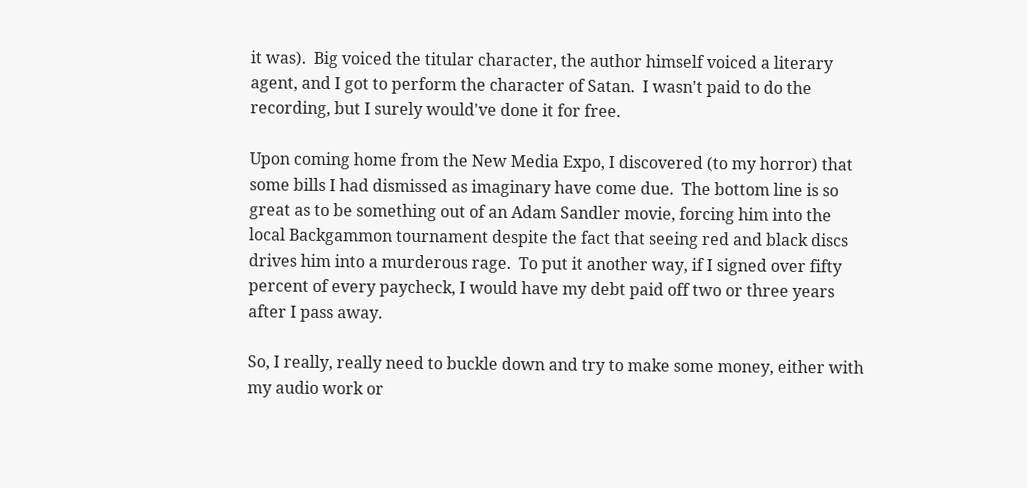it was).  Big voiced the titular character, the author himself voiced a literary agent, and I got to perform the character of Satan.  I wasn't paid to do the recording, but I surely would've done it for free.

Upon coming home from the New Media Expo, I discovered (to my horror) that some bills I had dismissed as imaginary have come due.  The bottom line is so great as to be something out of an Adam Sandler movie, forcing him into the local Backgammon tournament despite the fact that seeing red and black discs drives him into a murderous rage.  To put it another way, if I signed over fifty percent of every paycheck, I would have my debt paid off two or three years after I pass away.

So, I really, really need to buckle down and try to make some money, either with my audio work or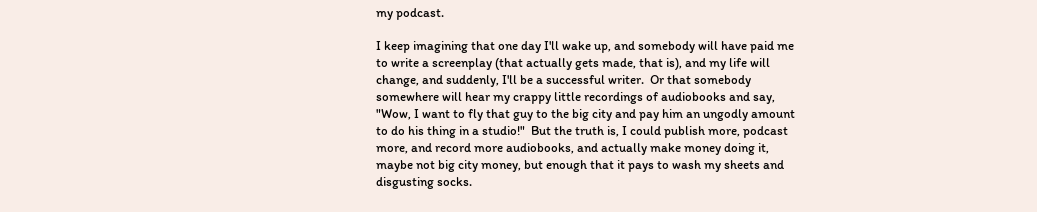my podcast.

I keep imagining that one day I'll wake up, and somebody will have paid me to write a screenplay (that actually gets made, that is), and my life will change, and suddenly, I'll be a successful writer.  Or that somebody somewhere will hear my crappy little recordings of audiobooks and say, "Wow, I want to fly that guy to the big city and pay him an ungodly amount to do his thing in a studio!"  But the truth is, I could publish more, podcast more, and record more audiobooks, and actually make money doing it, maybe not big city money, but enough that it pays to wash my sheets and disgusting socks.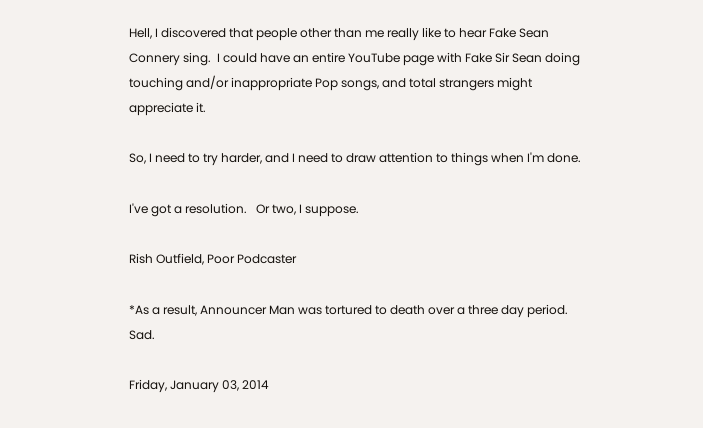Hell, I discovered that people other than me really like to hear Fake Sean Connery sing.  I could have an entire YouTube page with Fake Sir Sean doing touching and/or inappropriate Pop songs, and total strangers might appreciate it.

So, I need to try harder, and I need to draw attention to things when I'm done.

I've got a resolution.   Or two, I suppose.

Rish Outfield, Poor Podcaster

*As a result, Announcer Man was tortured to death over a three day period.  Sad.

Friday, January 03, 2014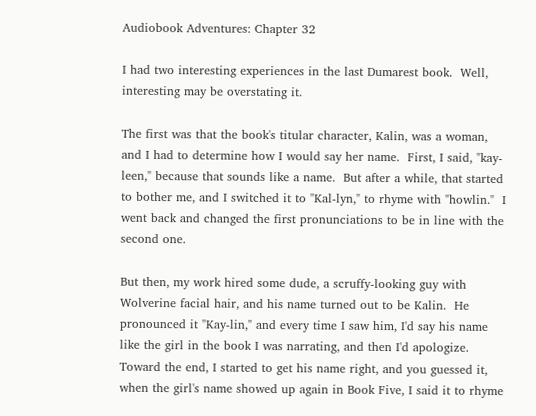Audiobook Adventures: Chapter 32

I had two interesting experiences in the last Dumarest book.  Well, interesting may be overstating it.

The first was that the book's titular character, Kalin, was a woman, and I had to determine how I would say her name.  First, I said, "kay-leen," because that sounds like a name.  But after a while, that started to bother me, and I switched it to "Kal-lyn," to rhyme with "howlin."  I went back and changed the first pronunciations to be in line with the second one.

But then, my work hired some dude, a scruffy-looking guy with Wolverine facial hair, and his name turned out to be Kalin.  He pronounced it "Kay-lin," and every time I saw him, I'd say his name like the girl in the book I was narrating, and then I'd apologize.  Toward the end, I started to get his name right, and you guessed it, when the girl's name showed up again in Book Five, I said it to rhyme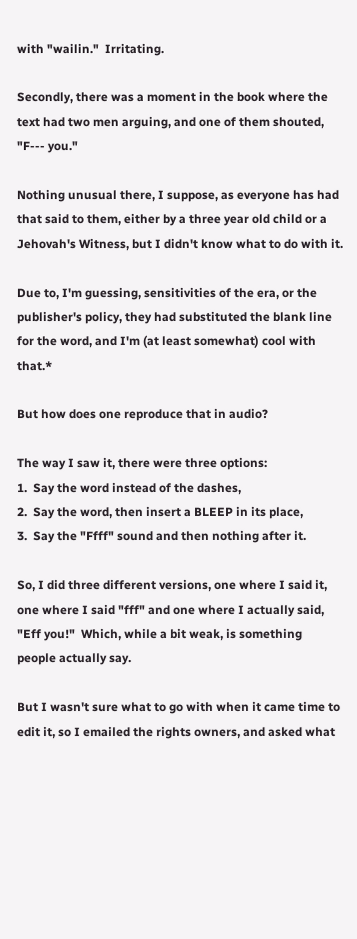with "wailin."  Irritating.

Secondly, there was a moment in the book where the text had two men arguing, and one of them shouted, "F--- you."

Nothing unusual there, I suppose, as everyone has had that said to them, either by a three year old child or a Jehovah's Witness, but I didn't know what to do with it.

Due to, I'm guessing, sensitivities of the era, or the publisher's policy, they had substituted the blank line for the word, and I'm (at least somewhat) cool with that.*

But how does one reproduce that in audio?

The way I saw it, there were three options:
1.  Say the word instead of the dashes,
2.  Say the word, then insert a BLEEP in its place,
3.  Say the "Ffff" sound and then nothing after it.

So, I did three different versions, one where I said it, one where I said "fff" and one where I actually said, "Eff you!"  Which, while a bit weak, is something people actually say.

But I wasn't sure what to go with when it came time to edit it, so I emailed the rights owners, and asked what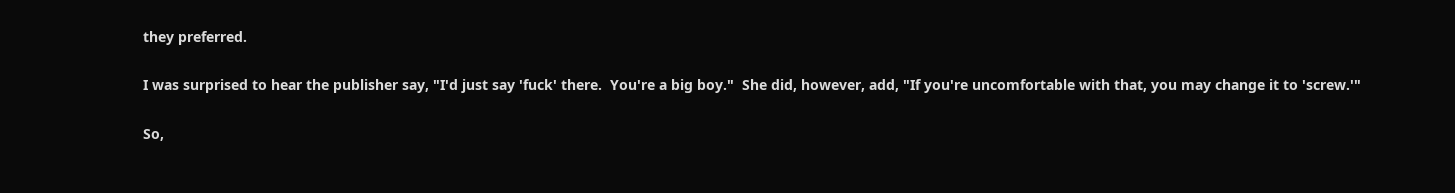they preferred.

I was surprised to hear the publisher say, "I'd just say 'fuck' there.  You're a big boy."  She did, however, add, "If you're uncomfortable with that, you may change it to 'screw.'"

So,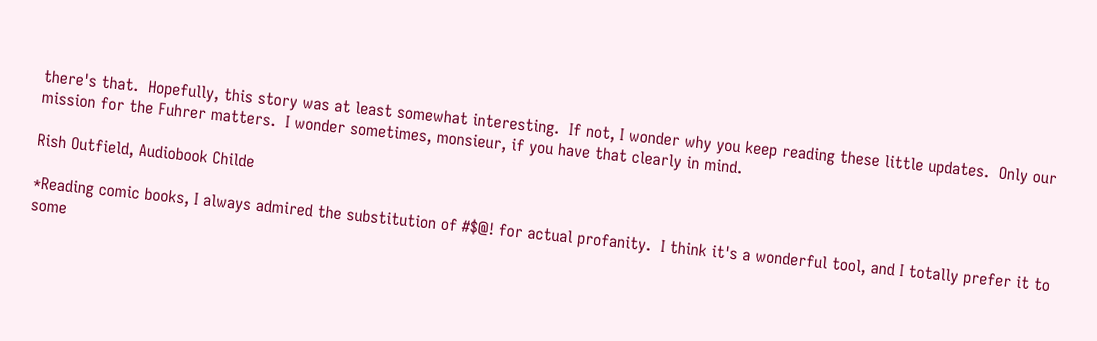there's that.  Hopefully, this story was at least somewhat interesting.  If not, I wonder why you keep reading these little updates.  Only our mission for the Fuhrer matters.  I wonder sometimes, monsieur, if you have that clearly in mind.

Rish Outfield, Audiobook Childe

*Reading comic books, I always admired the substitution of #$@! for actual profanity.  I think it's a wonderful tool, and I totally prefer it to some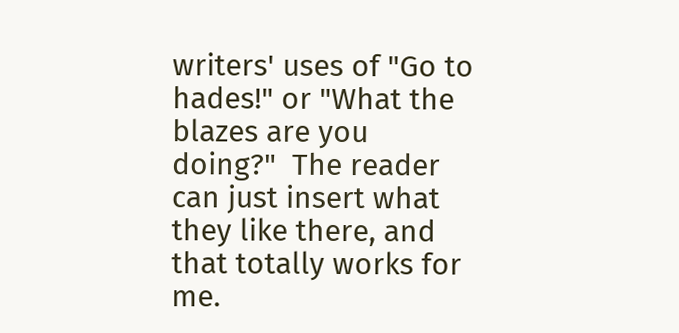writers' uses of "Go to hades!" or "What the blazes are you doing?"  The reader can just insert what they like there, and that totally works for me.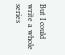But I could write a whole series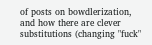of posts on bowdlerization, and how there are clever substitutions (changing "fuck"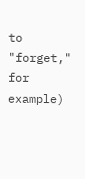to "forget," for example)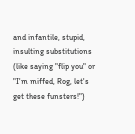and infantile, stupid, insulting substitutions (like saying "flip you" or "I'm miffed, Rog, let's get these funsters!")